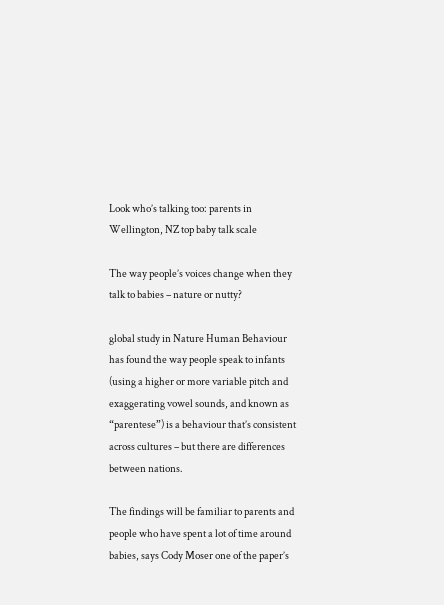Look who’s talking too: parents in Wellington, NZ top baby talk scale

The way people’s voices change when they talk to babies – nature or nutty?

global study in Nature Human Behaviour has found the way people speak to infants (using a higher or more variable pitch and exaggerating vowel sounds, and known as “parentese”) is a behaviour that’s consistent across cultures – but there are differences between nations.

The findings will be familiar to parents and people who have spent a lot of time around babies, says Cody Moser one of the paper’s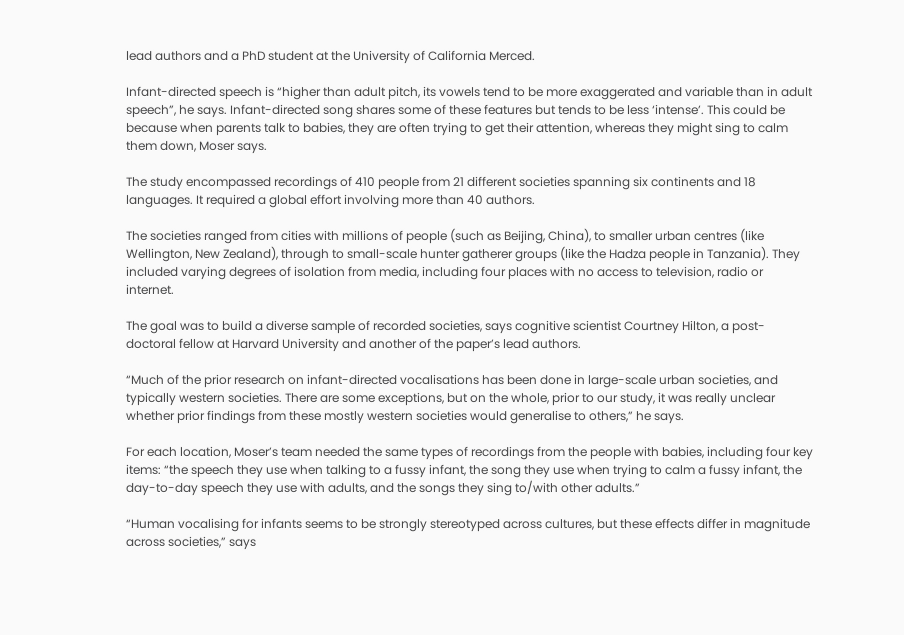lead authors and a PhD student at the University of California Merced.

Infant-directed speech is “higher than adult pitch, its vowels tend to be more exaggerated and variable than in adult speech”, he says. Infant-directed song shares some of these features but tends to be less ‘intense’. This could be because when parents talk to babies, they are often trying to get their attention, whereas they might sing to calm them down, Moser says.

The study encompassed recordings of 410 people from 21 different societies spanning six continents and 18 languages. It required a global effort involving more than 40 authors.

The societies ranged from cities with millions of people (such as Beijing, China), to smaller urban centres (like Wellington, New Zealand), through to small-scale hunter gatherer groups (like the Hadza people in Tanzania). They included varying degrees of isolation from media, including four places with no access to television, radio or internet.

The goal was to build a diverse sample of recorded societies, says cognitive scientist Courtney Hilton, a post-doctoral fellow at Harvard University and another of the paper’s lead authors.

“Much of the prior research on infant-directed vocalisations has been done in large-scale urban societies, and typically western societies. There are some exceptions, but on the whole, prior to our study, it was really unclear whether prior findings from these mostly western societies would generalise to others,” he says.

For each location, Moser’s team needed the same types of recordings from the people with babies, including four key items: “the speech they use when talking to a fussy infant, the song they use when trying to calm a fussy infant, the day-to-day speech they use with adults, and the songs they sing to/with other adults.”

“Human vocalising for infants seems to be strongly stereotyped across cultures, but these effects differ in magnitude across societies,” says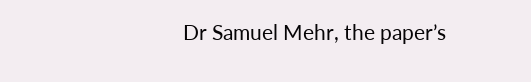Dr Samuel Mehr, the paper’s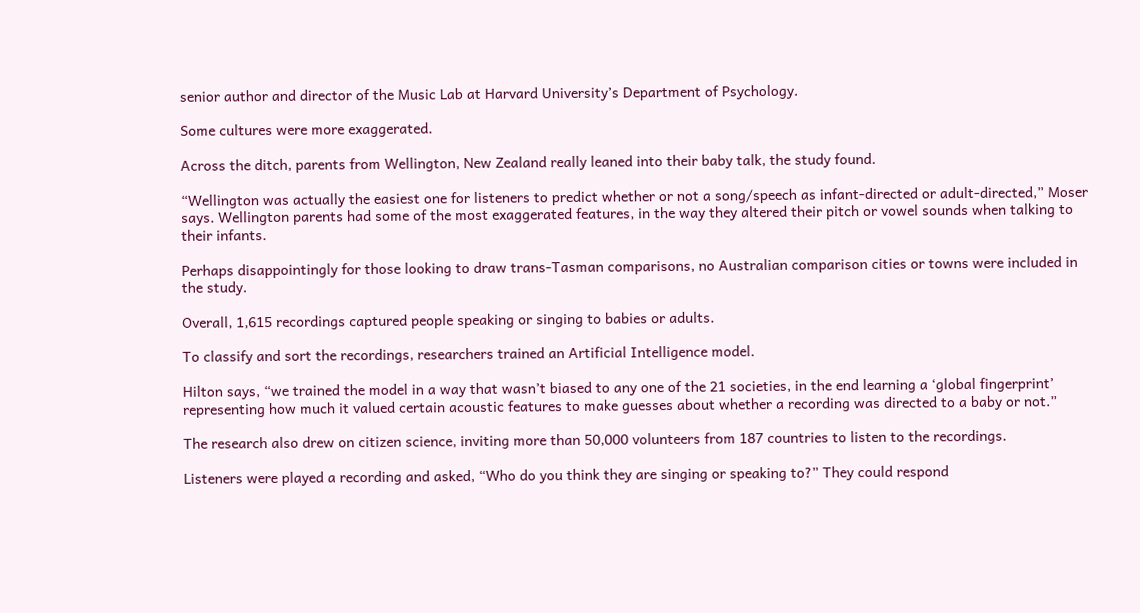senior author and director of the Music Lab at Harvard University’s Department of Psychology.

Some cultures were more exaggerated.

Across the ditch, parents from Wellington, New Zealand really leaned into their baby talk, the study found.

“Wellington was actually the easiest one for listeners to predict whether or not a song/speech as infant-directed or adult-directed,” Moser says. Wellington parents had some of the most exaggerated features, in the way they altered their pitch or vowel sounds when talking to their infants.

Perhaps disappointingly for those looking to draw trans-Tasman comparisons, no Australian comparison cities or towns were included in the study.

Overall, 1,615 recordings captured people speaking or singing to babies or adults.

To classify and sort the recordings, researchers trained an Artificial Intelligence model.

Hilton says, “we trained the model in a way that wasn’t biased to any one of the 21 societies, in the end learning a ‘global fingerprint’ representing how much it valued certain acoustic features to make guesses about whether a recording was directed to a baby or not.”

The research also drew on citizen science, inviting more than 50,000 volunteers from 187 countries to listen to the recordings.

Listeners were played a recording and asked, “Who do you think they are singing or speaking to?” They could respond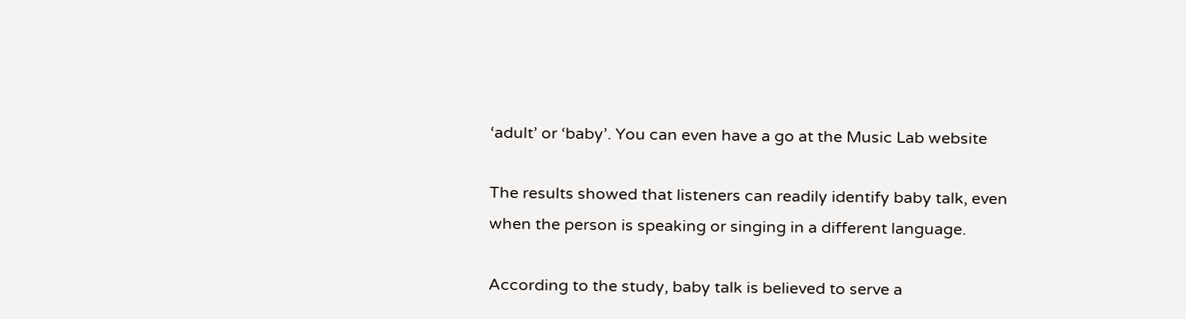‘adult’ or ‘baby’. You can even have a go at the Music Lab website

The results showed that listeners can readily identify baby talk, even when the person is speaking or singing in a different language.

According to the study, baby talk is believed to serve a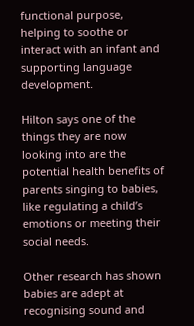functional purpose, helping to soothe or interact with an infant and supporting language development.

Hilton says one of the things they are now looking into are the potential health benefits of parents singing to babies, like regulating a child’s emotions or meeting their social needs.

Other research has shown babies are adept at recognising sound and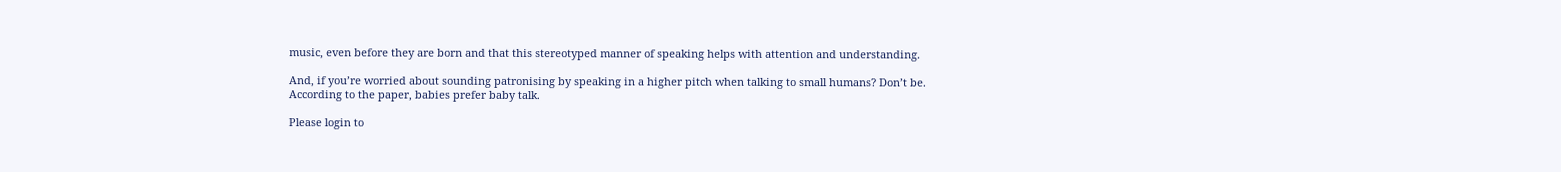music, even before they are born and that this stereotyped manner of speaking helps with attention and understanding.

And, if you’re worried about sounding patronising by speaking in a higher pitch when talking to small humans? Don’t be. According to the paper, babies prefer baby talk.

Please login to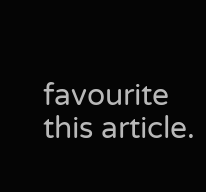favourite this article.